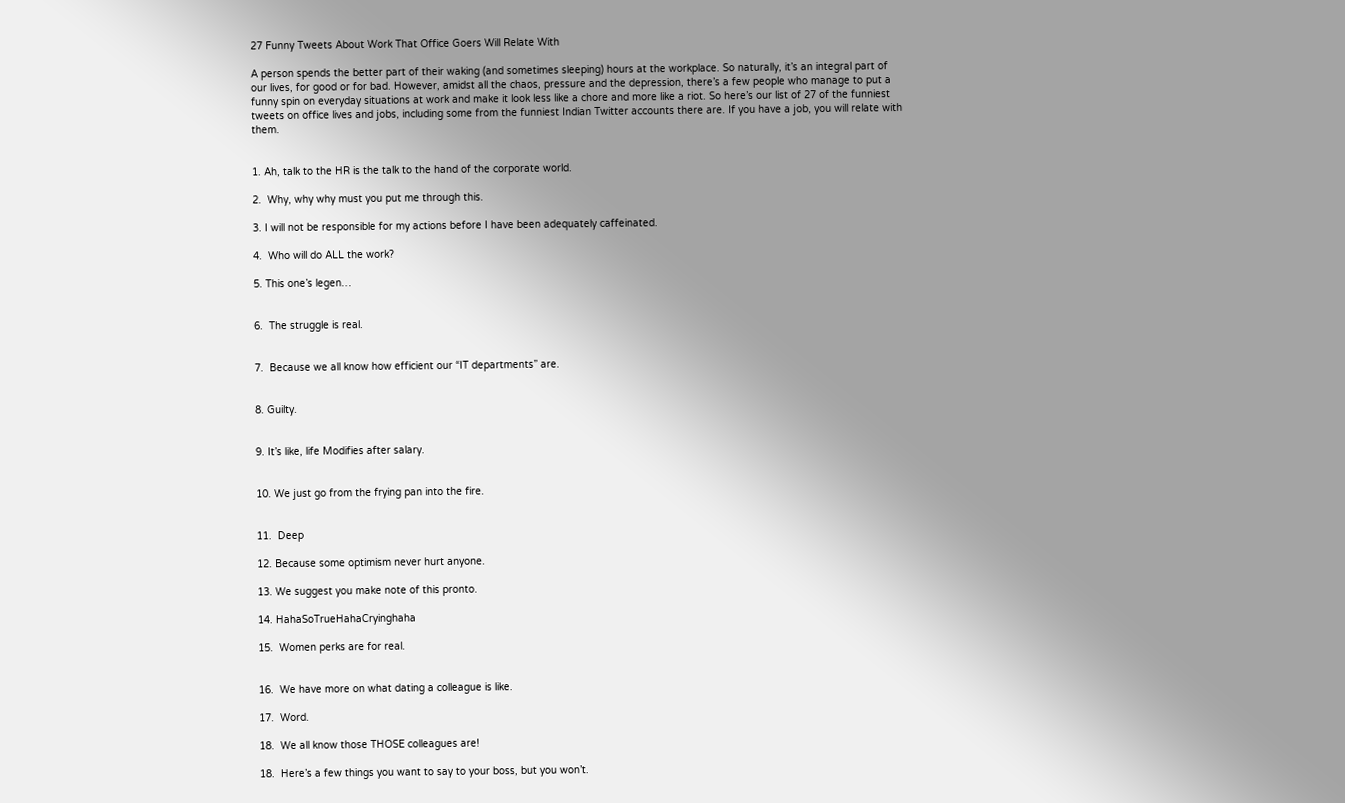27 Funny Tweets About Work That Office Goers Will Relate With

A person spends the better part of their waking (and sometimes sleeping) hours at the workplace. So naturally, it’s an integral part of our lives, for good or for bad. However, amidst all the chaos, pressure and the depression, there’s a few people who manage to put a funny spin on everyday situations at work and make it look less like a chore and more like a riot. So here’s our list of 27 of the funniest tweets on office lives and jobs, including some from the funniest Indian Twitter accounts there are. If you have a job, you will relate with them.


1. Ah, talk to the HR is the talk to the hand of the corporate world.

2.  Why, why why must you put me through this.

3. I will not be responsible for my actions before I have been adequately caffeinated.

4.  Who will do ALL the work?

5. This one’s legen…


6.  The struggle is real.


7.  Because we all know how efficient our “IT departments” are.


8. Guilty.


9. It’s like, life Modifies after salary.


10. We just go from the frying pan into the fire.


11.  Deep

12. Because some optimism never hurt anyone.

13. We suggest you make note of this pronto.

14. HahaSoTrueHahaCryinghaha

15.  Women perks are for real.


16.  We have more on what dating a colleague is like.

17.  Word.

18.  We all know those THOSE colleagues are!

18.  Here’s a few things you want to say to your boss, but you won’t.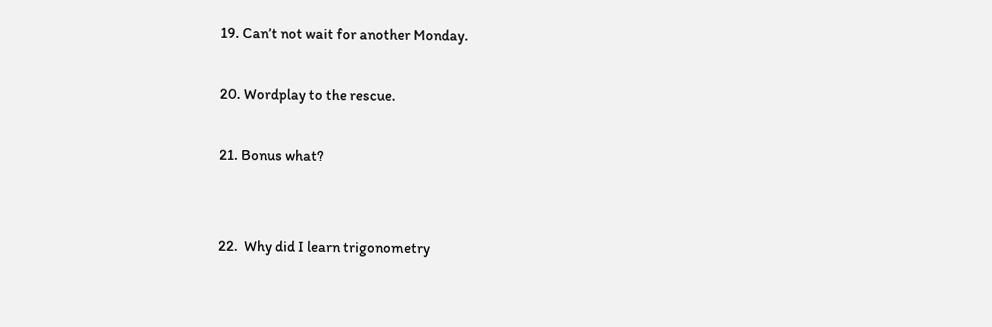19. Can’t not wait for another Monday.

20. Wordplay to the rescue.

21. Bonus what?


22.  Why did I learn trigonometry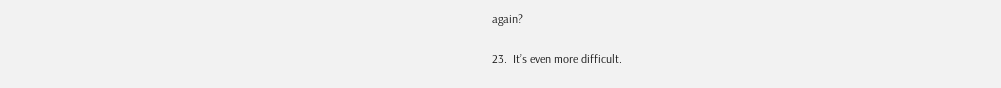again?

23.  It’s even more difficult.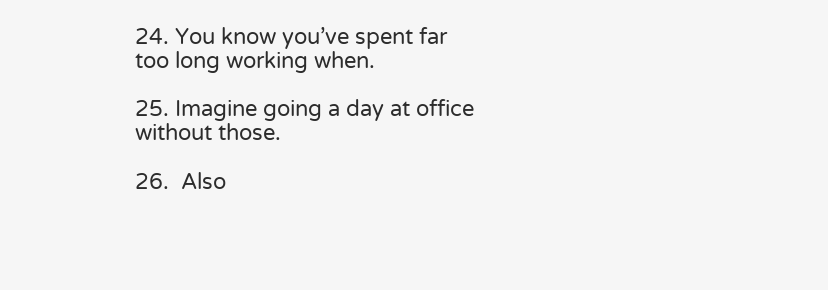24. You know you’ve spent far too long working when.

25. Imagine going a day at office without those.

26.  Also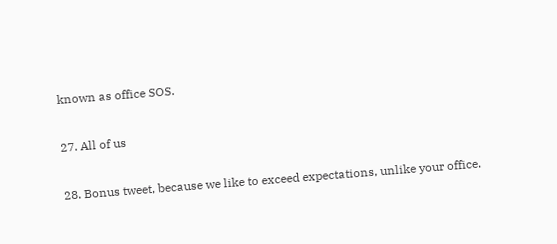known as office SOS.

27. All of us

28. Bonus tweet, because we like to exceed expectations, unlike your office.